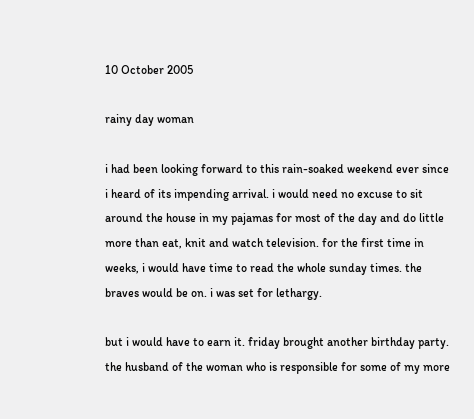10 October 2005

rainy day woman

i had been looking forward to this rain-soaked weekend ever since i heard of its impending arrival. i would need no excuse to sit around the house in my pajamas for most of the day and do little more than eat, knit and watch television. for the first time in weeks, i would have time to read the whole sunday times. the braves would be on. i was set for lethargy.

but i would have to earn it. friday brought another birthday party. the husband of the woman who is responsible for some of my more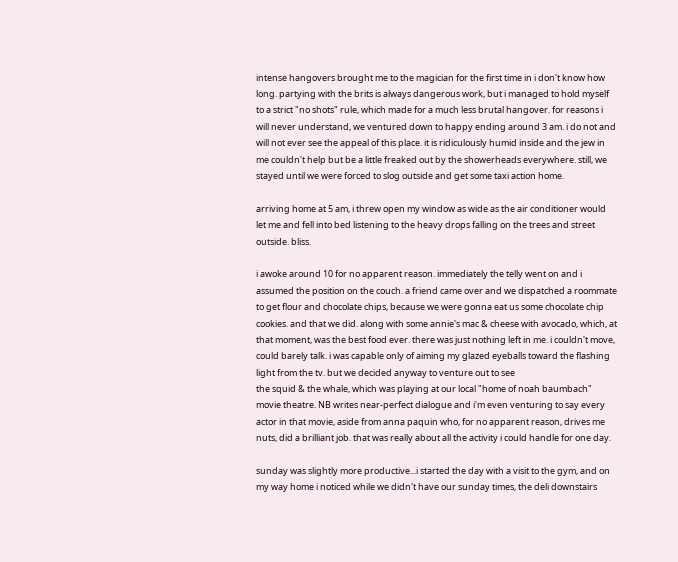intense hangovers brought me to the magician for the first time in i don't know how long. partying with the brits is always dangerous work, but i managed to hold myself to a strict "no shots" rule, which made for a much less brutal hangover. for reasons i will never understand, we ventured down to happy ending around 3 am. i do not and will not ever see the appeal of this place. it is ridiculously humid inside and the jew in me couldn't help but be a little freaked out by the showerheads everywhere. still, we stayed until we were forced to slog outside and get some taxi action home.

arriving home at 5 am, i threw open my window as wide as the air conditioner would let me and fell into bed listening to the heavy drops falling on the trees and street outside. bliss.

i awoke around 10 for no apparent reason. immediately the telly went on and i assumed the position on the couch. a friend came over and we dispatched a roommate to get flour and chocolate chips, because we were gonna eat us some chocolate chip cookies. and that we did. along with some annie's mac & cheese with avocado, which, at that moment, was the best food ever. there was just nothing left in me. i couldn't move, could barely talk. i was capable only of aiming my glazed eyeballs toward the flashing light from the tv. but we decided anyway to venture out to see
the squid & the whale, which was playing at our local "home of noah baumbach" movie theatre. NB writes near-perfect dialogue and i'm even venturing to say every actor in that movie, aside from anna paquin who, for no apparent reason, drives me nuts, did a brilliant job. that was really about all the activity i could handle for one day.

sunday was slightly more productive...i started the day with a visit to the gym, and on my way home i noticed while we didn't have our sunday times, the deli downstairs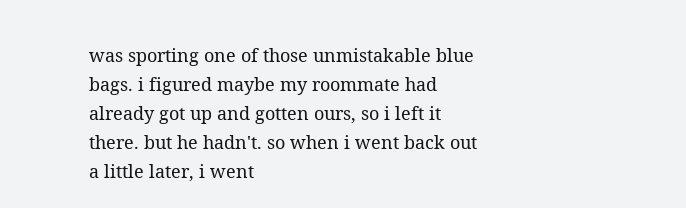was sporting one of those unmistakable blue bags. i figured maybe my roommate had already got up and gotten ours, so i left it there. but he hadn't. so when i went back out a little later, i went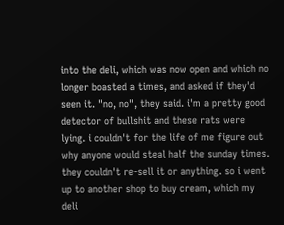into the deli, which was now open and which no longer boasted a times, and asked if they'd seen it. "no, no", they said. i'm a pretty good detector of bullshit and these rats were lying. i couldn't for the life of me figure out why anyone would steal half the sunday times. they couldn't re-sell it or anything. so i went up to another shop to buy cream, which my deli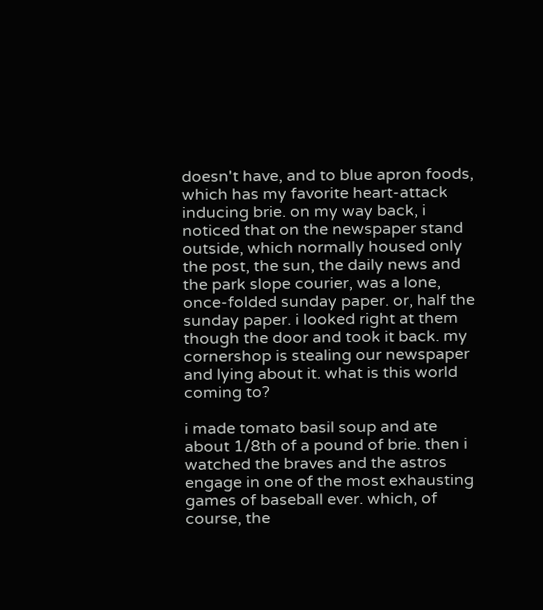doesn't have, and to blue apron foods, which has my favorite heart-attack inducing brie. on my way back, i noticed that on the newspaper stand outside, which normally housed only the post, the sun, the daily news and the park slope courier, was a lone, once-folded sunday paper. or, half the sunday paper. i looked right at them though the door and took it back. my cornershop is stealing our newspaper and lying about it. what is this world coming to?

i made tomato basil soup and ate about 1/8th of a pound of brie. then i watched the braves and the astros engage in one of the most exhausting games of baseball ever. which, of course, the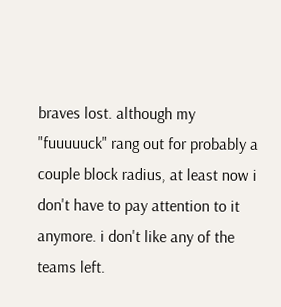braves lost. although my "fuuuuuck" rang out for probably a couple block radius, at least now i don't have to pay attention to it anymore. i don't like any of the teams left.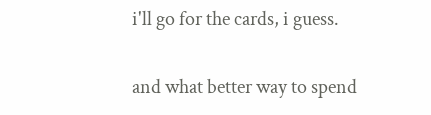i'll go for the cards, i guess.

and what better way to spend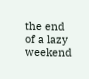the end of a lazy weekend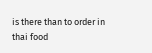is there than to order in thai food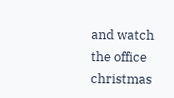and watch the office christmas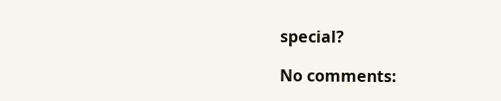special?

No comments: